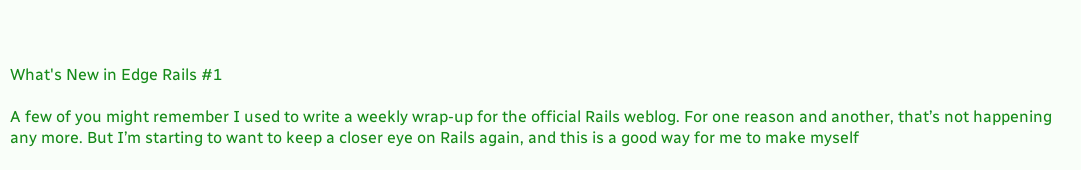What's New in Edge Rails #1

A few of you might remember I used to write a weekly wrap-up for the official Rails weblog. For one reason and another, that’s not happening any more. But I’m starting to want to keep a closer eye on Rails again, and this is a good way for me to make myself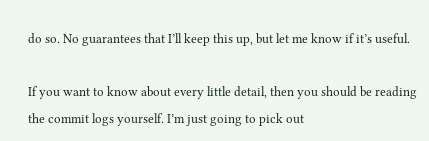do so. No guarantees that I’ll keep this up, but let me know if it’s useful.

If you want to know about every little detail, then you should be reading the commit logs yourself. I’m just going to pick out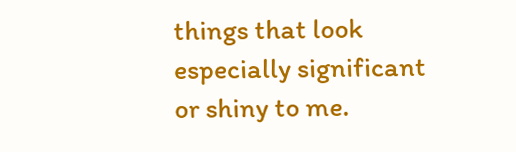things that look especially significant or shiny to me.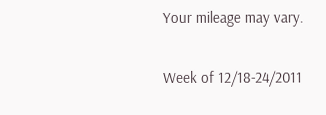Your mileage may vary.

Week of 12/18-24/2011